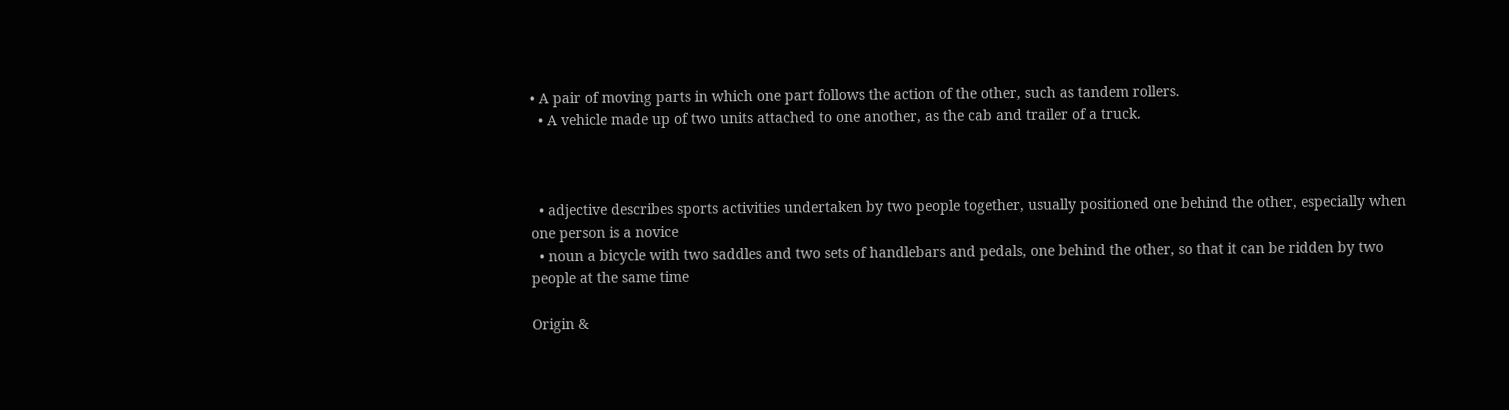• A pair of moving parts in which one part follows the action of the other, such as tandem rollers.
  • A vehicle made up of two units attached to one another, as the cab and trailer of a truck.



  • adjective describes sports activities undertaken by two people together, usually positioned one behind the other, especially when one person is a novice
  • noun a bicycle with two saddles and two sets of handlebars and pedals, one behind the other, so that it can be ridden by two people at the same time

Origin &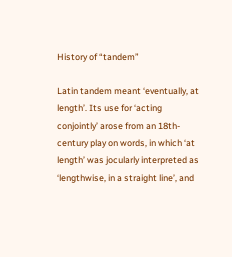History of “tandem”

Latin tandem meant ‘eventually, at length’. Its use for ‘acting conjointly’ arose from an 18th-century play on words, in which ‘at length’ was jocularly interpreted as ‘lengthwise, in a straight line’, and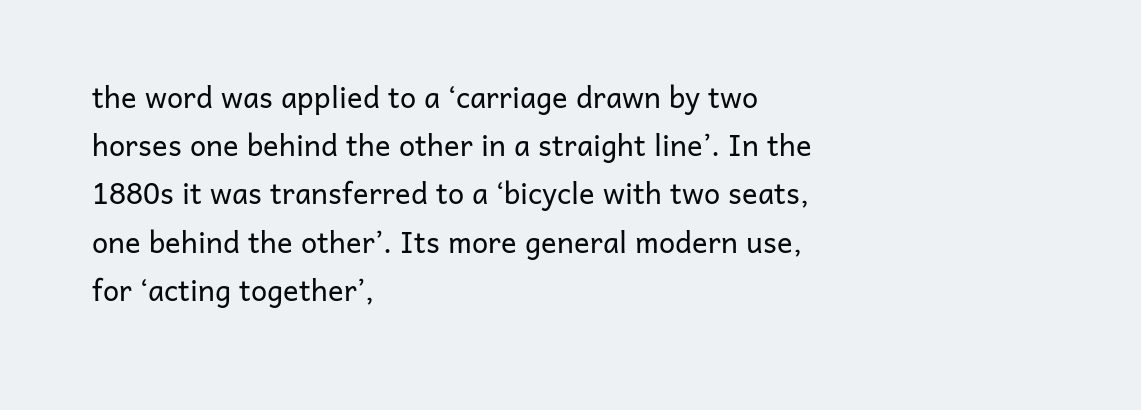the word was applied to a ‘carriage drawn by two horses one behind the other in a straight line’. In the 1880s it was transferred to a ‘bicycle with two seats, one behind the other’. Its more general modern use, for ‘acting together’,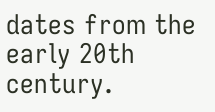dates from the early 20th century.